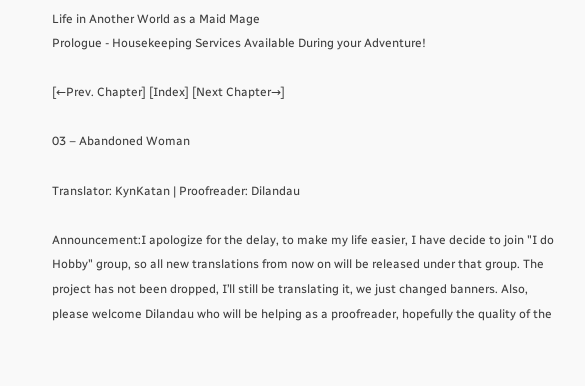Life in Another World as a Maid Mage
Prologue - Housekeeping Services Available During your Adventure!

[←Prev. Chapter] [Index] [Next Chapter→]

03 – Abandoned Woman

Translator: KynKatan | Proofreader: Dilandau

Announcement:I apologize for the delay, to make my life easier, I have decide to join "I do Hobby" group, so all new translations from now on will be released under that group. The project has not been dropped, I’ll still be translating it, we just changed banners. Also, please welcome Dilandau who will be helping as a proofreader, hopefully the quality of the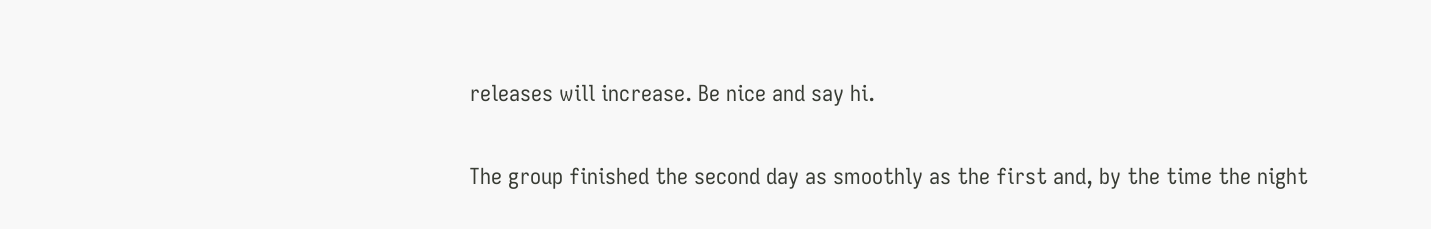releases will increase. Be nice and say hi.

The group finished the second day as smoothly as the first and, by the time the night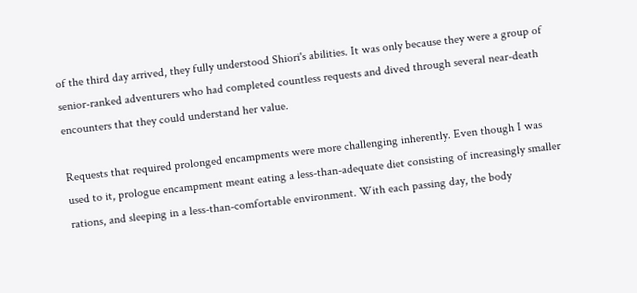of the third day arrived, they fully understood Shiori's abilities. It was only because they were a group of senior-ranked adventurers who had completed countless requests and dived through several near-death encounters that they could understand her value.

Requests that required prolonged encampments were more challenging inherently. Even though I was used to it, prologue encampment meant eating a less-than-adequate diet consisting of increasingly smaller rations, and sleeping in a less-than-comfortable environment. With each passing day, the body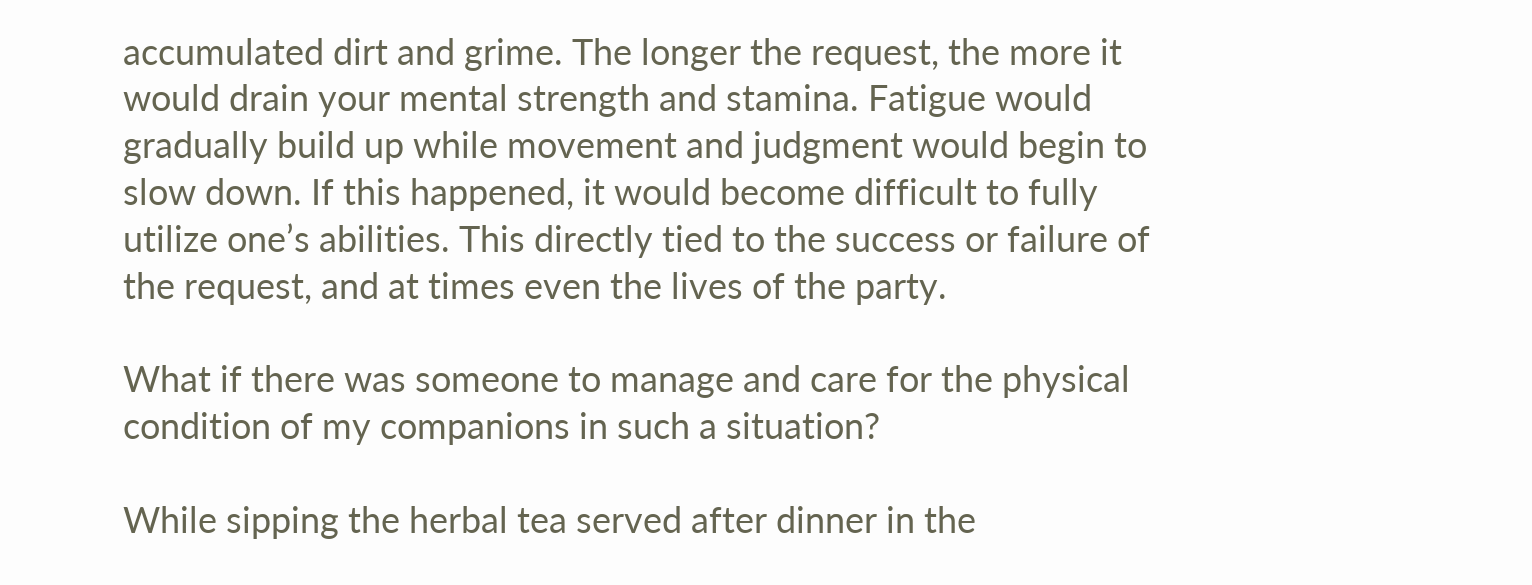accumulated dirt and grime. The longer the request, the more it would drain your mental strength and stamina. Fatigue would gradually build up while movement and judgment would begin to slow down. If this happened, it would become difficult to fully utilize one’s abilities. This directly tied to the success or failure of the request, and at times even the lives of the party.

What if there was someone to manage and care for the physical condition of my companions in such a situation?

While sipping the herbal tea served after dinner in the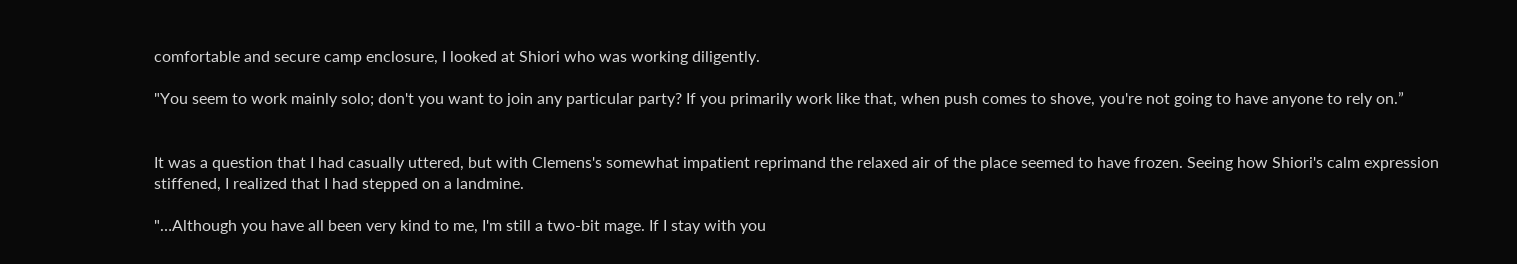comfortable and secure camp enclosure, I looked at Shiori who was working diligently.

"You seem to work mainly solo; don't you want to join any particular party? If you primarily work like that, when push comes to shove, you're not going to have anyone to rely on.”


It was a question that I had casually uttered, but with Clemens's somewhat impatient reprimand the relaxed air of the place seemed to have frozen. Seeing how Shiori's calm expression stiffened, I realized that I had stepped on a landmine.

"…Although you have all been very kind to me, I'm still a two-bit mage. If I stay with you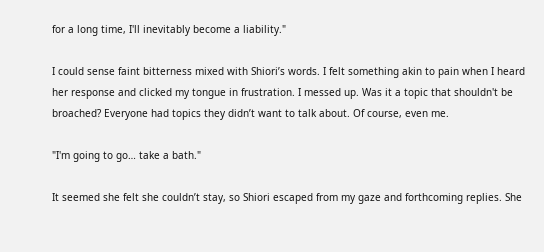for a long time, I'll inevitably become a liability."

I could sense faint bitterness mixed with Shiori’s words. I felt something akin to pain when I heard her response and clicked my tongue in frustration. I messed up. Was it a topic that shouldn't be broached? Everyone had topics they didn’t want to talk about. Of course, even me.

"I'm going to go… take a bath."

It seemed she felt she couldn’t stay, so Shiori escaped from my gaze and forthcoming replies. She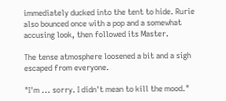immediately ducked into the tent to hide. Rurie also bounced once with a pop and a somewhat accusing look, then followed its Master.

The tense atmosphere loosened a bit and a sigh escaped from everyone.

"I'm ... sorry. I didn't mean to kill the mood."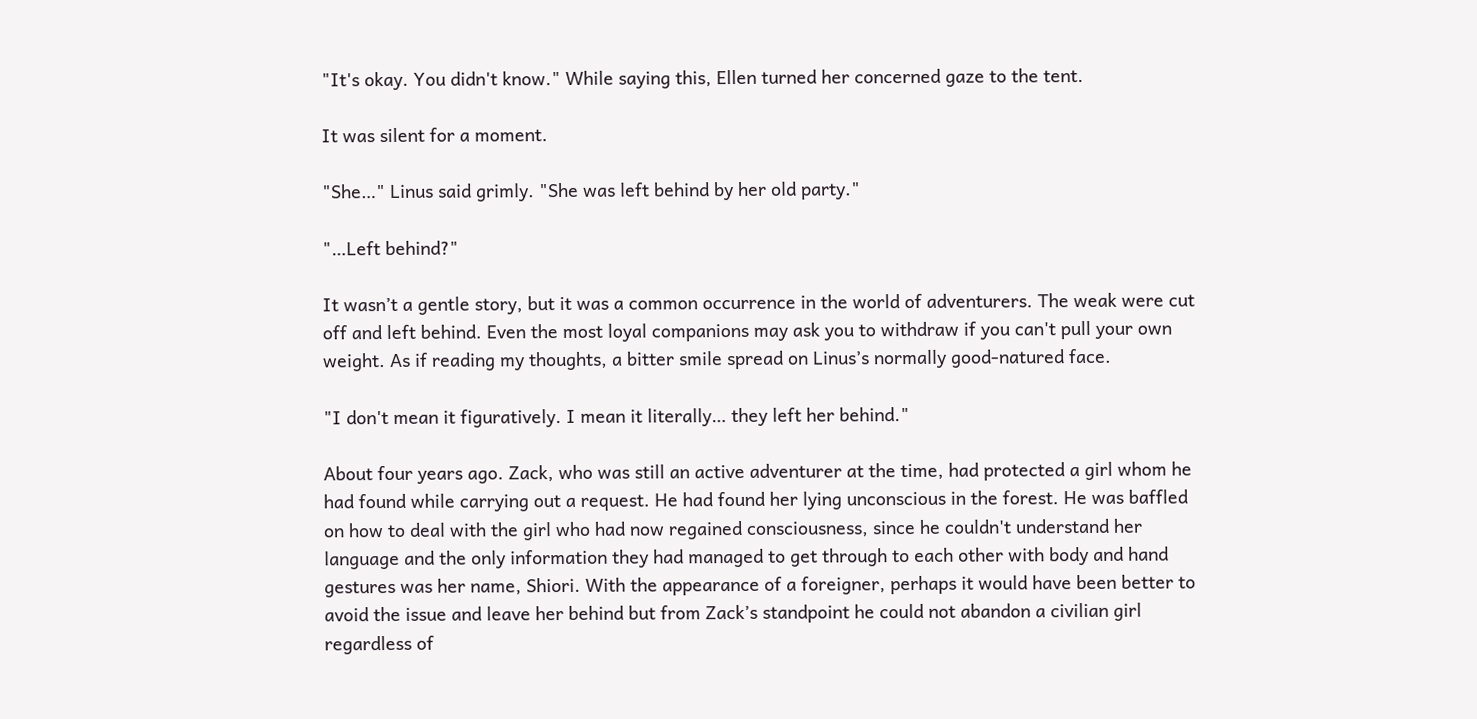"It's okay. You didn't know." While saying this, Ellen turned her concerned gaze to the tent.

It was silent for a moment.

"She…" Linus said grimly. "She was left behind by her old party."

"…Left behind?"

It wasn’t a gentle story, but it was a common occurrence in the world of adventurers. The weak were cut off and left behind. Even the most loyal companions may ask you to withdraw if you can't pull your own weight. As if reading my thoughts, a bitter smile spread on Linus’s normally good-natured face.

"I don't mean it figuratively. I mean it literally… they left her behind."

About four years ago. Zack, who was still an active adventurer at the time, had protected a girl whom he had found while carrying out a request. He had found her lying unconscious in the forest. He was baffled on how to deal with the girl who had now regained consciousness, since he couldn't understand her language and the only information they had managed to get through to each other with body and hand gestures was her name, Shiori. With the appearance of a foreigner, perhaps it would have been better to avoid the issue and leave her behind but from Zack’s standpoint he could not abandon a civilian girl regardless of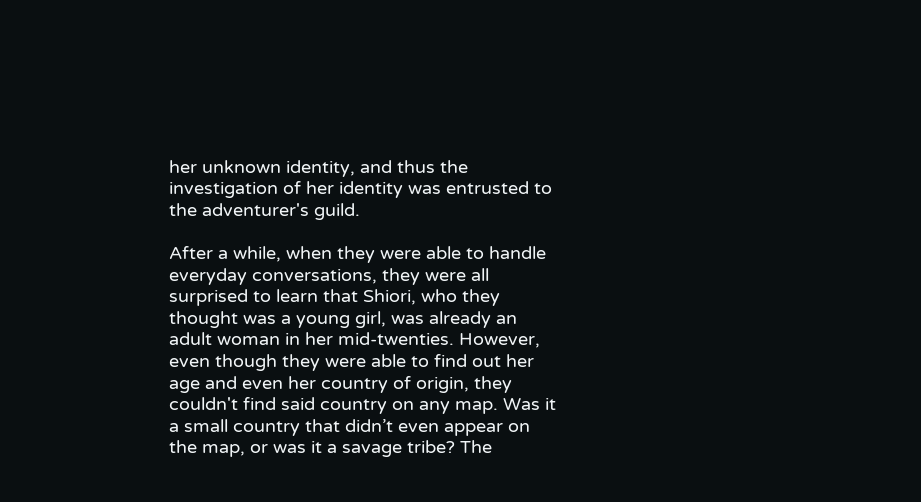her unknown identity, and thus the investigation of her identity was entrusted to the adventurer's guild.

After a while, when they were able to handle everyday conversations, they were all surprised to learn that Shiori, who they thought was a young girl, was already an adult woman in her mid-twenties. However, even though they were able to find out her age and even her country of origin, they couldn't find said country on any map. Was it a small country that didn’t even appear on the map, or was it a savage tribe? The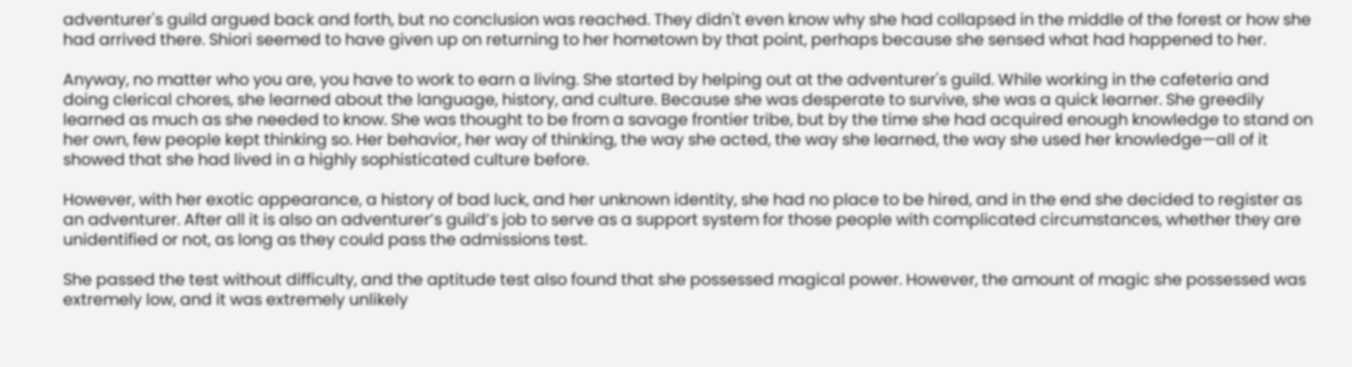adventurer's guild argued back and forth, but no conclusion was reached. They didn't even know why she had collapsed in the middle of the forest or how she had arrived there. Shiori seemed to have given up on returning to her hometown by that point, perhaps because she sensed what had happened to her.

Anyway, no matter who you are, you have to work to earn a living. She started by helping out at the adventurer's guild. While working in the cafeteria and doing clerical chores, she learned about the language, history, and culture. Because she was desperate to survive, she was a quick learner. She greedily learned as much as she needed to know. She was thought to be from a savage frontier tribe, but by the time she had acquired enough knowledge to stand on her own, few people kept thinking so. Her behavior, her way of thinking, the way she acted, the way she learned, the way she used her knowledge—all of it showed that she had lived in a highly sophisticated culture before.

However, with her exotic appearance, a history of bad luck, and her unknown identity, she had no place to be hired, and in the end she decided to register as an adventurer. After all it is also an adventurer’s guild’s job to serve as a support system for those people with complicated circumstances, whether they are unidentified or not, as long as they could pass the admissions test.

She passed the test without difficulty, and the aptitude test also found that she possessed magical power. However, the amount of magic she possessed was extremely low, and it was extremely unlikely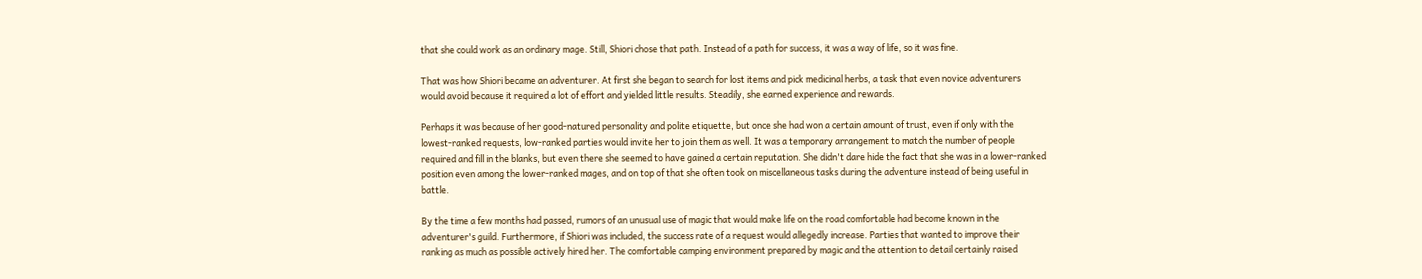that she could work as an ordinary mage. Still, Shiori chose that path. Instead of a path for success, it was a way of life, so it was fine.

That was how Shiori became an adventurer. At first she began to search for lost items and pick medicinal herbs, a task that even novice adventurers would avoid because it required a lot of effort and yielded little results. Steadily, she earned experience and rewards.

Perhaps it was because of her good-natured personality and polite etiquette, but once she had won a certain amount of trust, even if only with the lowest-ranked requests, low-ranked parties would invite her to join them as well. It was a temporary arrangement to match the number of people required and fill in the blanks, but even there she seemed to have gained a certain reputation. She didn't dare hide the fact that she was in a lower-ranked position even among the lower-ranked mages, and on top of that she often took on miscellaneous tasks during the adventure instead of being useful in battle.

By the time a few months had passed, rumors of an unusual use of magic that would make life on the road comfortable had become known in the adventurer's guild. Furthermore, if Shiori was included, the success rate of a request would allegedly increase. Parties that wanted to improve their ranking as much as possible actively hired her. The comfortable camping environment prepared by magic and the attention to detail certainly raised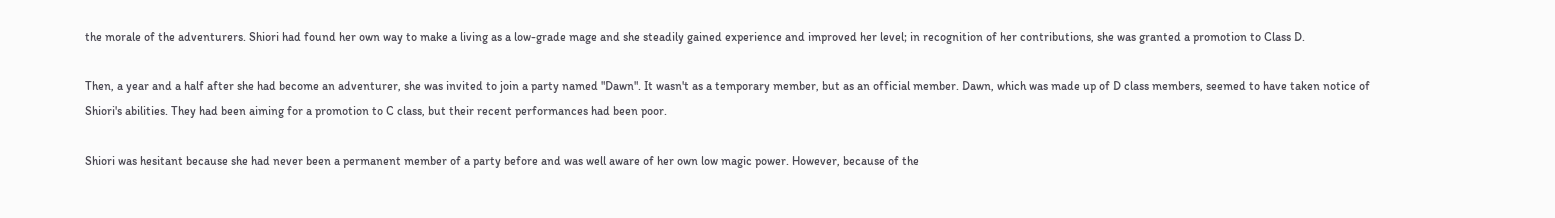the morale of the adventurers. Shiori had found her own way to make a living as a low-grade mage and she steadily gained experience and improved her level; in recognition of her contributions, she was granted a promotion to Class D.

Then, a year and a half after she had become an adventurer, she was invited to join a party named "Dawn". It wasn't as a temporary member, but as an official member. Dawn, which was made up of D class members, seemed to have taken notice of Shiori's abilities. They had been aiming for a promotion to C class, but their recent performances had been poor.

Shiori was hesitant because she had never been a permanent member of a party before and was well aware of her own low magic power. However, because of the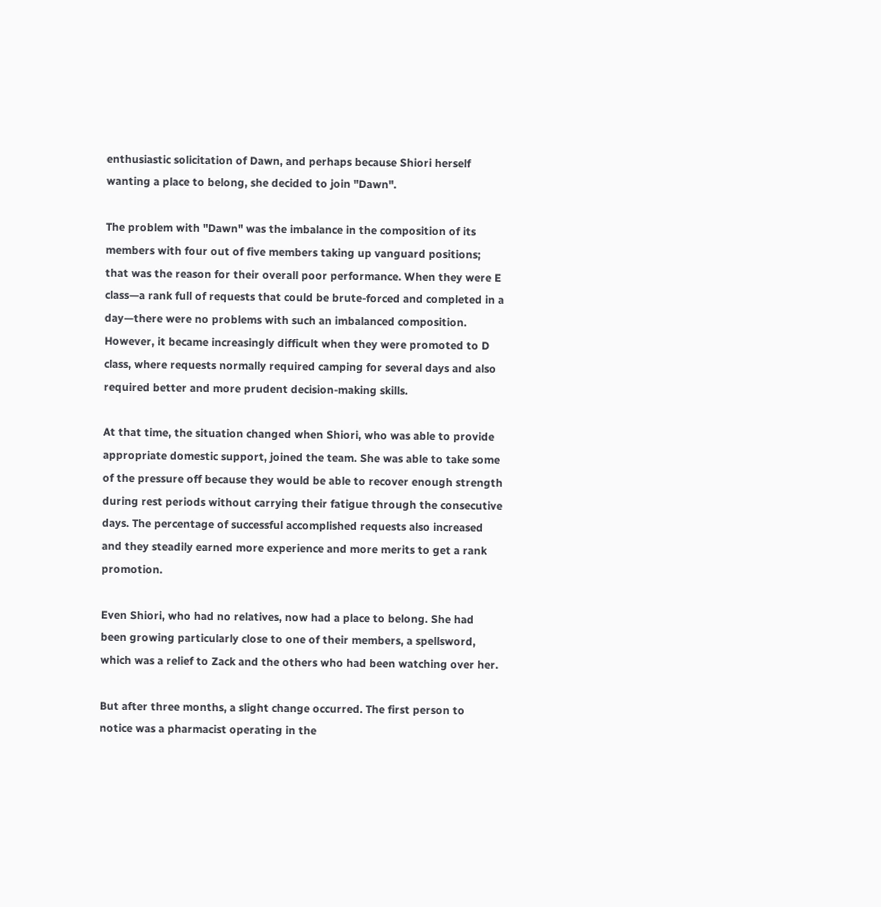enthusiastic solicitation of Dawn, and perhaps because Shiori herself wanting a place to belong, she decided to join "Dawn".

The problem with "Dawn" was the imbalance in the composition of its members with four out of five members taking up vanguard positions; that was the reason for their overall poor performance. When they were E class—a rank full of requests that could be brute-forced and completed in a day—there were no problems with such an imbalanced composition. However, it became increasingly difficult when they were promoted to D class, where requests normally required camping for several days and also required better and more prudent decision-making skills.

At that time, the situation changed when Shiori, who was able to provide appropriate domestic support, joined the team. She was able to take some of the pressure off because they would be able to recover enough strength during rest periods without carrying their fatigue through the consecutive days. The percentage of successful accomplished requests also increased and they steadily earned more experience and more merits to get a rank promotion.

Even Shiori, who had no relatives, now had a place to belong. She had been growing particularly close to one of their members, a spellsword, which was a relief to Zack and the others who had been watching over her.

But after three months, a slight change occurred. The first person to notice was a pharmacist operating in the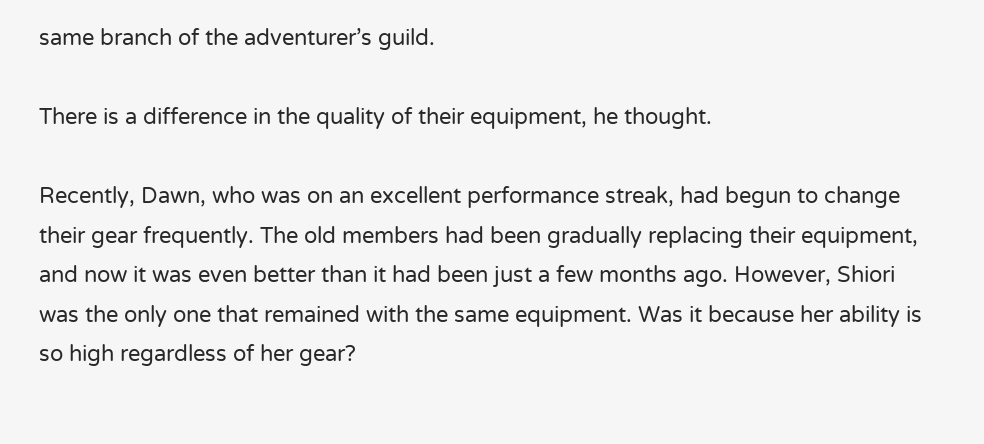same branch of the adventurer’s guild.

There is a difference in the quality of their equipment, he thought.

Recently, Dawn, who was on an excellent performance streak, had begun to change their gear frequently. The old members had been gradually replacing their equipment, and now it was even better than it had been just a few months ago. However, Shiori was the only one that remained with the same equipment. Was it because her ability is so high regardless of her gear?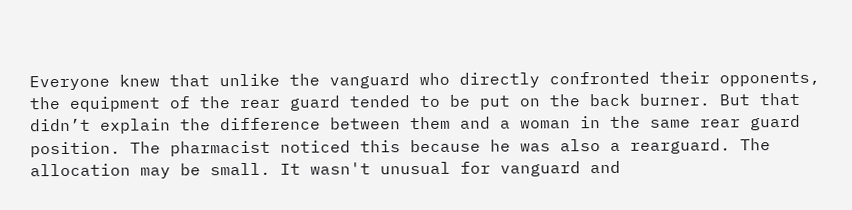Everyone knew that unlike the vanguard who directly confronted their opponents, the equipment of the rear guard tended to be put on the back burner. But that didn’t explain the difference between them and a woman in the same rear guard position. The pharmacist noticed this because he was also a rearguard. The allocation may be small. It wasn't unusual for vanguard and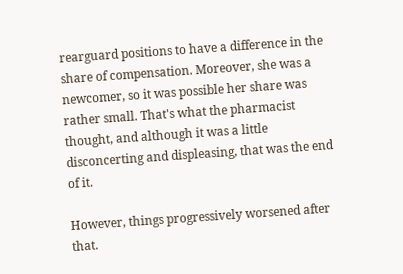rearguard positions to have a difference in the share of compensation. Moreover, she was a newcomer, so it was possible her share was rather small. That's what the pharmacist thought, and although it was a little disconcerting and displeasing, that was the end of it.

However, things progressively worsened after that.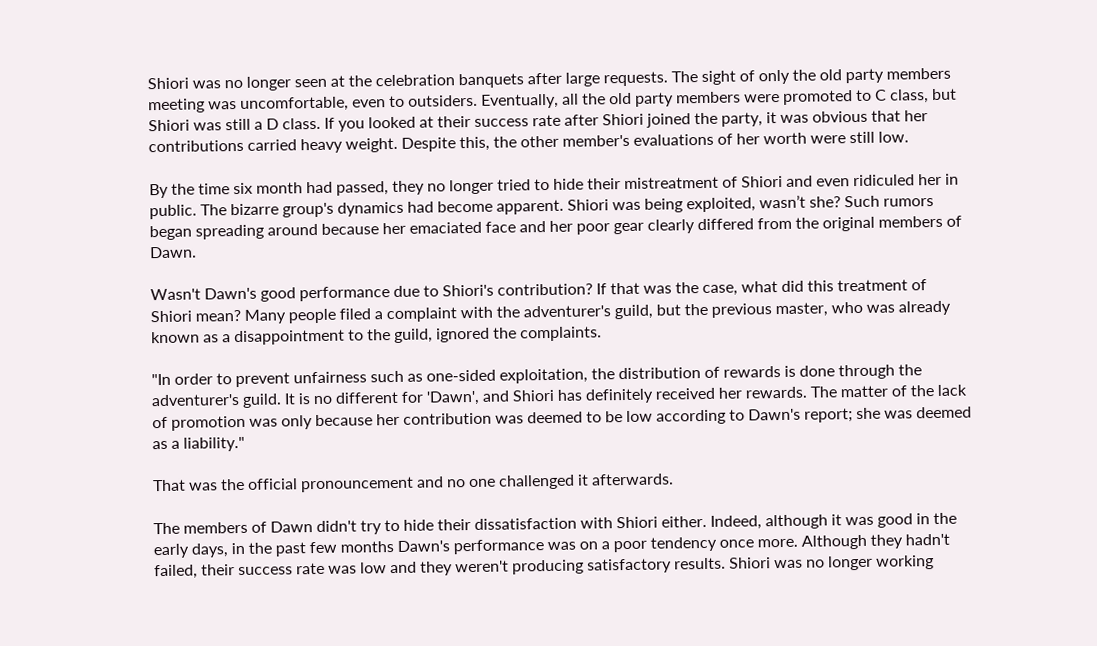Shiori was no longer seen at the celebration banquets after large requests. The sight of only the old party members meeting was uncomfortable, even to outsiders. Eventually, all the old party members were promoted to C class, but Shiori was still a D class. If you looked at their success rate after Shiori joined the party, it was obvious that her contributions carried heavy weight. Despite this, the other member's evaluations of her worth were still low.

By the time six month had passed, they no longer tried to hide their mistreatment of Shiori and even ridiculed her in public. The bizarre group's dynamics had become apparent. Shiori was being exploited, wasn’t she? Such rumors began spreading around because her emaciated face and her poor gear clearly differed from the original members of Dawn.

Wasn't Dawn's good performance due to Shiori's contribution? If that was the case, what did this treatment of Shiori mean? Many people filed a complaint with the adventurer's guild, but the previous master, who was already known as a disappointment to the guild, ignored the complaints.

"In order to prevent unfairness such as one-sided exploitation, the distribution of rewards is done through the adventurer's guild. It is no different for 'Dawn', and Shiori has definitely received her rewards. The matter of the lack of promotion was only because her contribution was deemed to be low according to Dawn's report; she was deemed as a liability."

That was the official pronouncement and no one challenged it afterwards.

The members of Dawn didn't try to hide their dissatisfaction with Shiori either. Indeed, although it was good in the early days, in the past few months Dawn's performance was on a poor tendency once more. Although they hadn't failed, their success rate was low and they weren't producing satisfactory results. Shiori was no longer working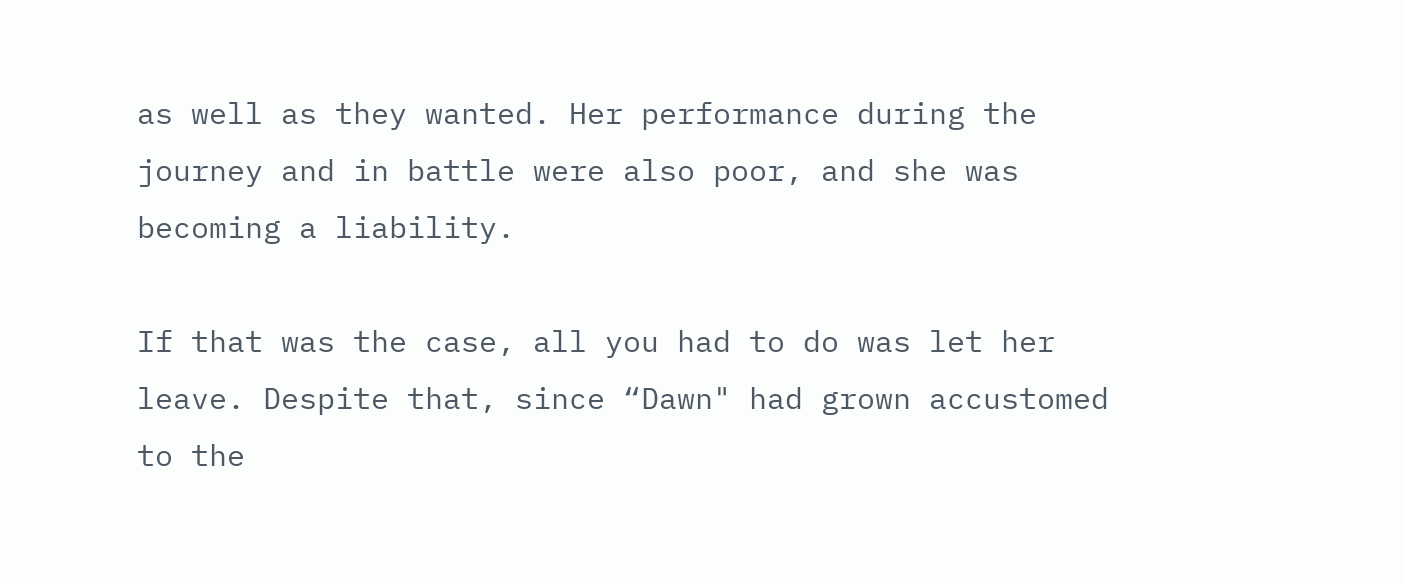as well as they wanted. Her performance during the journey and in battle were also poor, and she was becoming a liability.

If that was the case, all you had to do was let her leave. Despite that, since “Dawn" had grown accustomed to the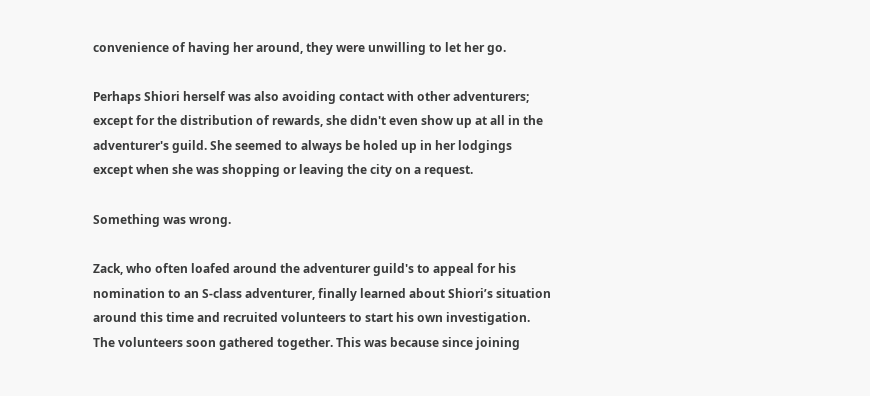convenience of having her around, they were unwilling to let her go.

Perhaps Shiori herself was also avoiding contact with other adventurers; except for the distribution of rewards, she didn't even show up at all in the adventurer's guild. She seemed to always be holed up in her lodgings except when she was shopping or leaving the city on a request.

Something was wrong.

Zack, who often loafed around the adventurer guild's to appeal for his nomination to an S-class adventurer, finally learned about Shiori’s situation around this time and recruited volunteers to start his own investigation. The volunteers soon gathered together. This was because since joining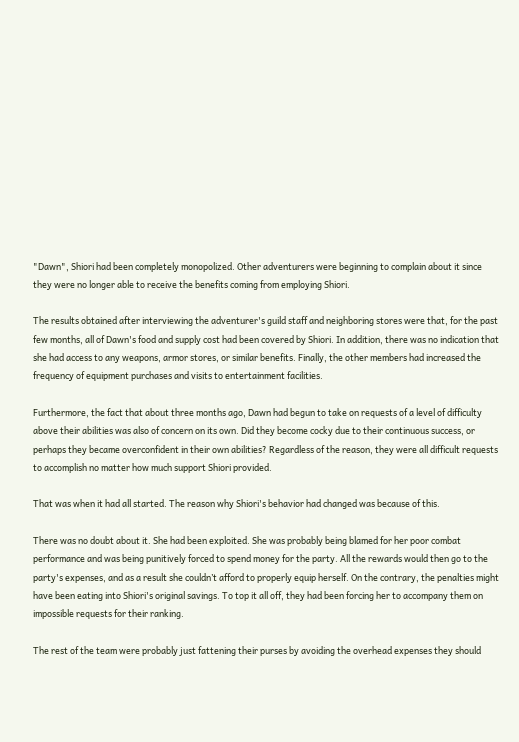"Dawn", Shiori had been completely monopolized. Other adventurers were beginning to complain about it since they were no longer able to receive the benefits coming from employing Shiori.

The results obtained after interviewing the adventurer's guild staff and neighboring stores were that, for the past few months, all of Dawn's food and supply cost had been covered by Shiori. In addition, there was no indication that she had access to any weapons, armor stores, or similar benefits. Finally, the other members had increased the frequency of equipment purchases and visits to entertainment facilities.

Furthermore, the fact that about three months ago, Dawn had begun to take on requests of a level of difficulty above their abilities was also of concern on its own. Did they become cocky due to their continuous success, or perhaps they became overconfident in their own abilities? Regardless of the reason, they were all difficult requests to accomplish no matter how much support Shiori provided.

That was when it had all started. The reason why Shiori's behavior had changed was because of this.

There was no doubt about it. She had been exploited. She was probably being blamed for her poor combat performance and was being punitively forced to spend money for the party. All the rewards would then go to the party's expenses, and as a result she couldn’t afford to properly equip herself. On the contrary, the penalties might have been eating into Shiori's original savings. To top it all off, they had been forcing her to accompany them on impossible requests for their ranking.

The rest of the team were probably just fattening their purses by avoiding the overhead expenses they should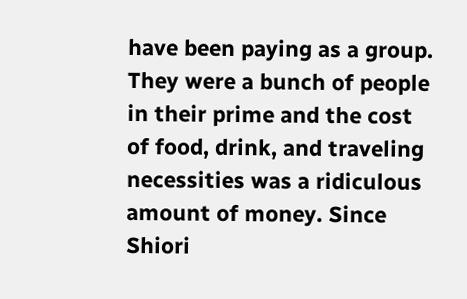have been paying as a group. They were a bunch of people in their prime and the cost of food, drink, and traveling necessities was a ridiculous amount of money. Since Shiori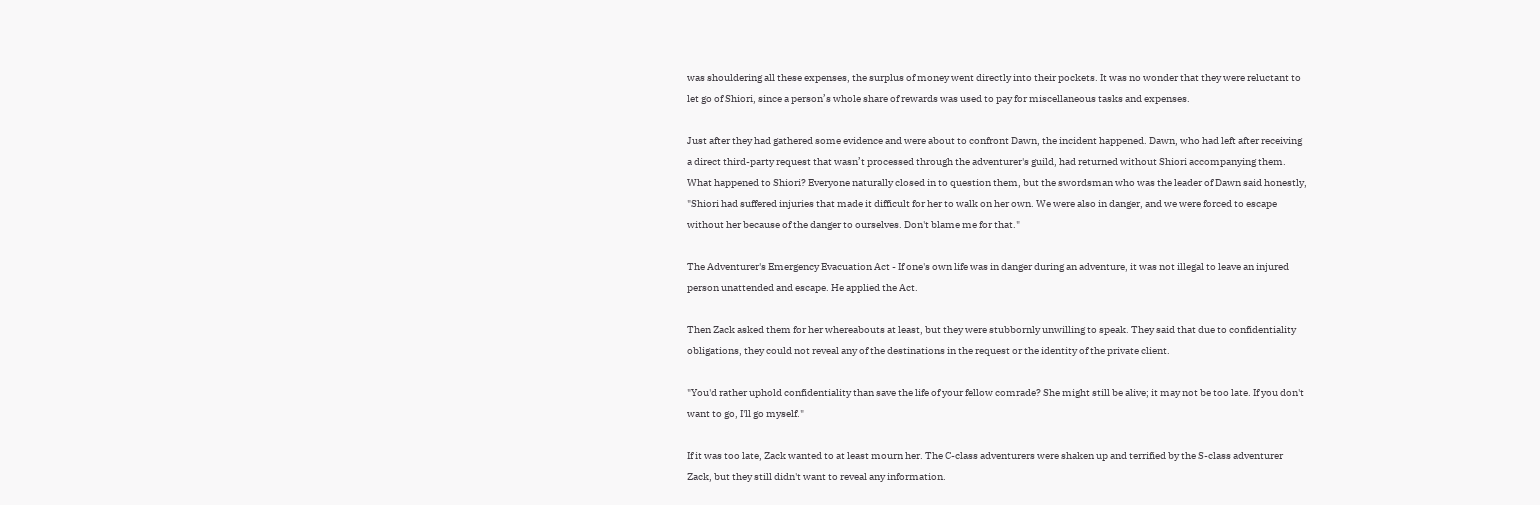was shouldering all these expenses, the surplus of money went directly into their pockets. It was no wonder that they were reluctant to let go of Shiori, since a person’s whole share of rewards was used to pay for miscellaneous tasks and expenses.

Just after they had gathered some evidence and were about to confront Dawn, the incident happened. Dawn, who had left after receiving a direct third-party request that wasn’t processed through the adventurer's guild, had returned without Shiori accompanying them. What happened to Shiori? Everyone naturally closed in to question them, but the swordsman who was the leader of Dawn said honestly, "Shiori had suffered injuries that made it difficult for her to walk on her own. We were also in danger, and we were forced to escape without her because of the danger to ourselves. Don't blame me for that."

The Adventurer's Emergency Evacuation Act - If one's own life was in danger during an adventure, it was not illegal to leave an injured person unattended and escape. He applied the Act.

Then Zack asked them for her whereabouts at least, but they were stubbornly unwilling to speak. They said that due to confidentiality obligations, they could not reveal any of the destinations in the request or the identity of the private client.

"You'd rather uphold confidentiality than save the life of your fellow comrade? She might still be alive; it may not be too late. If you don't want to go, I'll go myself."

If it was too late, Zack wanted to at least mourn her. The C-class adventurers were shaken up and terrified by the S-class adventurer Zack, but they still didn't want to reveal any information.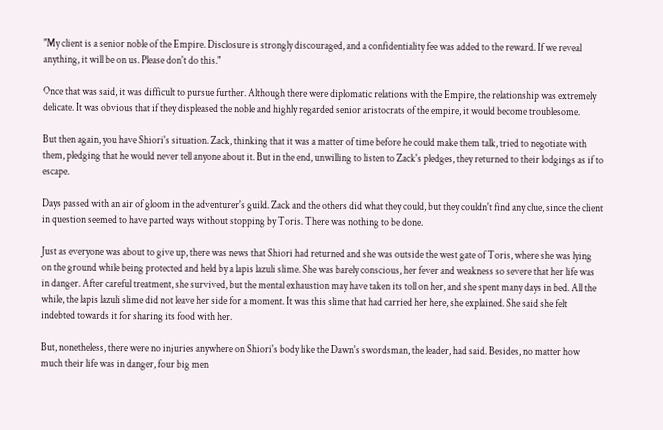"My client is a senior noble of the Empire. Disclosure is strongly discouraged, and a confidentiality fee was added to the reward. If we reveal anything, it will be on us. Please don't do this."

Once that was said, it was difficult to pursue further. Although there were diplomatic relations with the Empire, the relationship was extremely delicate. It was obvious that if they displeased the noble and highly regarded senior aristocrats of the empire, it would become troublesome.

But then again, you have Shiori's situation. Zack, thinking that it was a matter of time before he could make them talk, tried to negotiate with them, pledging that he would never tell anyone about it. But in the end, unwilling to listen to Zack's pledges, they returned to their lodgings as if to escape.

Days passed with an air of gloom in the adventurer's guild. Zack and the others did what they could, but they couldn't find any clue, since the client in question seemed to have parted ways without stopping by Toris. There was nothing to be done.

Just as everyone was about to give up, there was news that Shiori had returned and she was outside the west gate of Toris, where she was lying on the ground while being protected and held by a lapis lazuli slime. She was barely conscious, her fever and weakness so severe that her life was in danger. After careful treatment, she survived, but the mental exhaustion may have taken its toll on her, and she spent many days in bed. All the while, the lapis lazuli slime did not leave her side for a moment. It was this slime that had carried her here, she explained. She said she felt indebted towards it for sharing its food with her.

But, nonetheless, there were no injuries anywhere on Shiori's body like the Dawn's swordsman, the leader, had said. Besides, no matter how much their life was in danger, four big men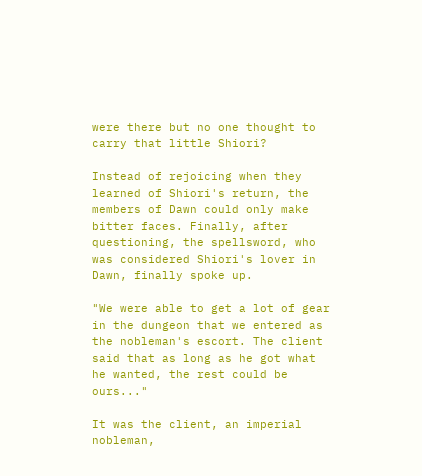were there but no one thought to carry that little Shiori?

Instead of rejoicing when they learned of Shiori's return, the members of Dawn could only make bitter faces. Finally, after questioning, the spellsword, who was considered Shiori's lover in Dawn, finally spoke up.

"We were able to get a lot of gear in the dungeon that we entered as the nobleman's escort. The client said that as long as he got what he wanted, the rest could be ours..."

It was the client, an imperial nobleman,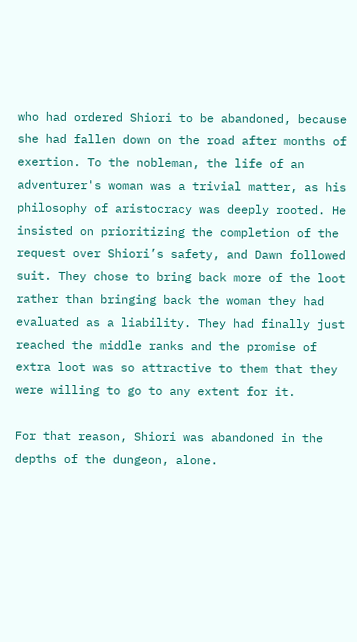who had ordered Shiori to be abandoned, because she had fallen down on the road after months of exertion. To the nobleman, the life of an adventurer's woman was a trivial matter, as his philosophy of aristocracy was deeply rooted. He insisted on prioritizing the completion of the request over Shiori’s safety, and Dawn followed suit. They chose to bring back more of the loot rather than bringing back the woman they had evaluated as a liability. They had finally just reached the middle ranks and the promise of extra loot was so attractive to them that they were willing to go to any extent for it.

For that reason, Shiori was abandoned in the depths of the dungeon, alone.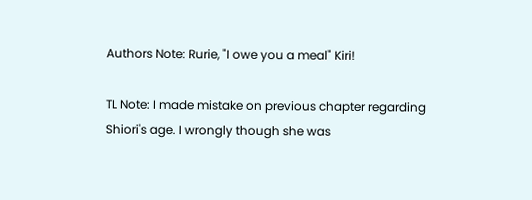Authors Note: Rurie, "I owe you a meal" Kiri!

TL Note: I made mistake on previous chapter regarding Shiori's age. I wrongly though she was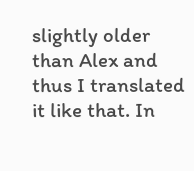slightly older than Alex and thus I translated it like that. In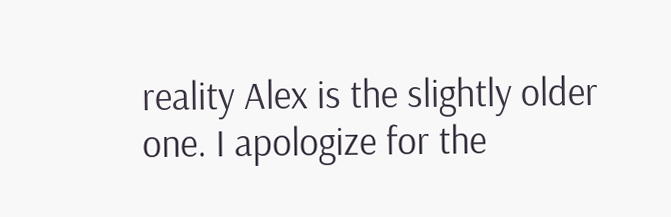reality Alex is the slightly older one. I apologize for the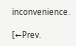inconvenience.

[←Prev.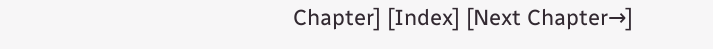Chapter] [Index] [Next Chapter→]